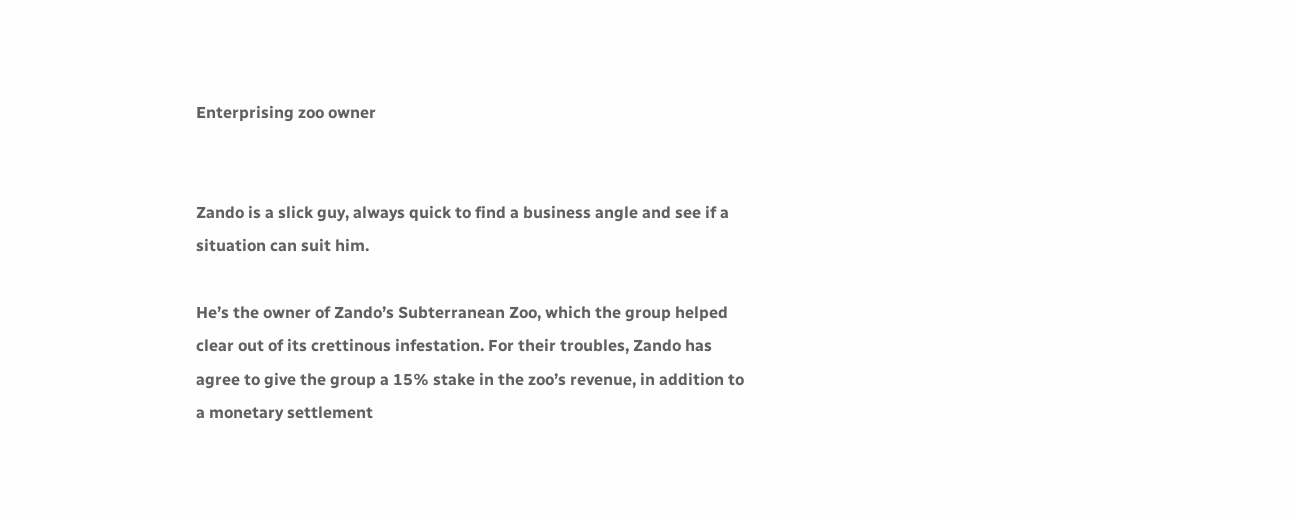Enterprising zoo owner


Zando is a slick guy, always quick to find a business angle and see if a situation can suit him.

He’s the owner of Zando’s Subterranean Zoo, which the group helped clear out of its crettinous infestation. For their troubles, Zando has agree to give the group a 15% stake in the zoo’s revenue, in addition to a monetary settlement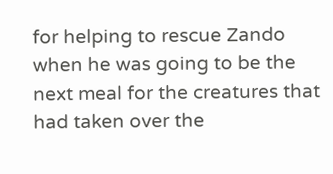for helping to rescue Zando when he was going to be the next meal for the creatures that had taken over the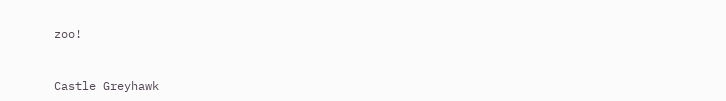zoo!



Castle Greyhawk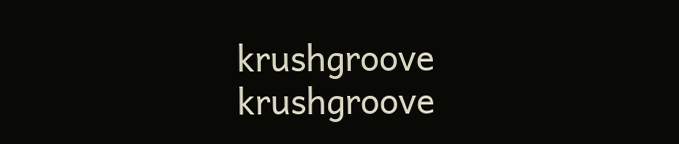krushgroove krushgroove